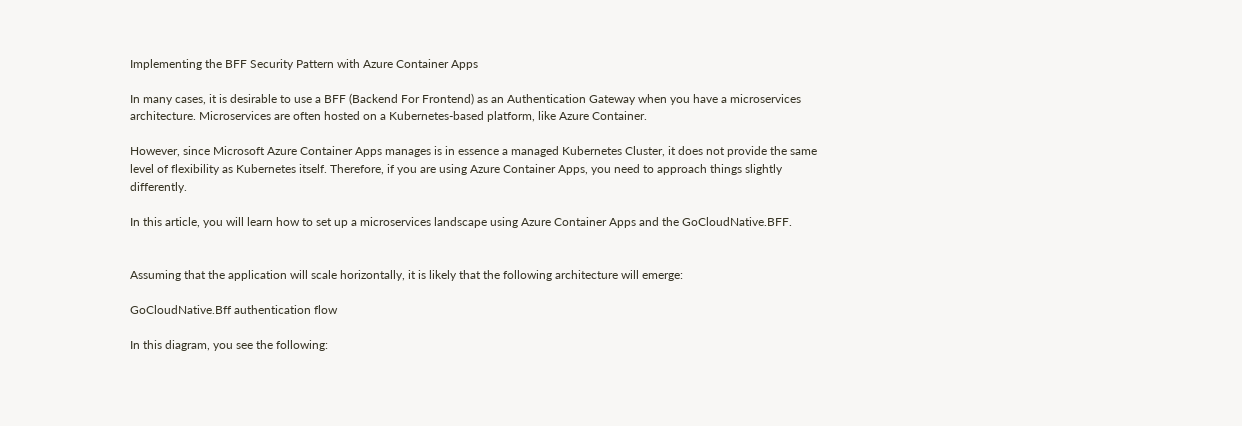Implementing the BFF Security Pattern with Azure Container Apps

In many cases, it is desirable to use a BFF (Backend For Frontend) as an Authentication Gateway when you have a microservices architecture. Microservices are often hosted on a Kubernetes-based platform, like Azure Container.

However, since Microsoft Azure Container Apps manages is in essence a managed Kubernetes Cluster, it does not provide the same level of flexibility as Kubernetes itself. Therefore, if you are using Azure Container Apps, you need to approach things slightly differently.

In this article, you will learn how to set up a microservices landscape using Azure Container Apps and the GoCloudNative.BFF.


Assuming that the application will scale horizontally, it is likely that the following architecture will emerge:

GoCloudNative.Bff authentication flow

In this diagram, you see the following: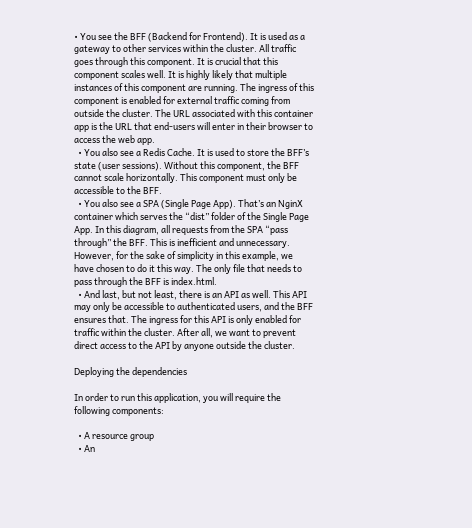• You see the BFF (Backend for Frontend). It is used as a gateway to other services within the cluster. All traffic goes through this component. It is crucial that this component scales well. It is highly likely that multiple instances of this component are running. The ingress of this component is enabled for external traffic coming from outside the cluster. The URL associated with this container app is the URL that end-users will enter in their browser to access the web app.
  • You also see a Redis Cache. It is used to store the BFF’s state (user sessions). Without this component, the BFF cannot scale horizontally. This component must only be accessible to the BFF.
  • You also see a SPA (Single Page App). That’s an NginX container which serves the “dist” folder of the Single Page App. In this diagram, all requests from the SPA “pass through” the BFF. This is inefficient and unnecessary. However, for the sake of simplicity in this example, we have chosen to do it this way. The only file that needs to pass through the BFF is index.html.
  • And last, but not least, there is an API as well. This API may only be accessible to authenticated users, and the BFF ensures that. The ingress for this API is only enabled for traffic within the cluster. After all, we want to prevent direct access to the API by anyone outside the cluster.

Deploying the dependencies

In order to run this application, you will require the following components:

  • A resource group
  • An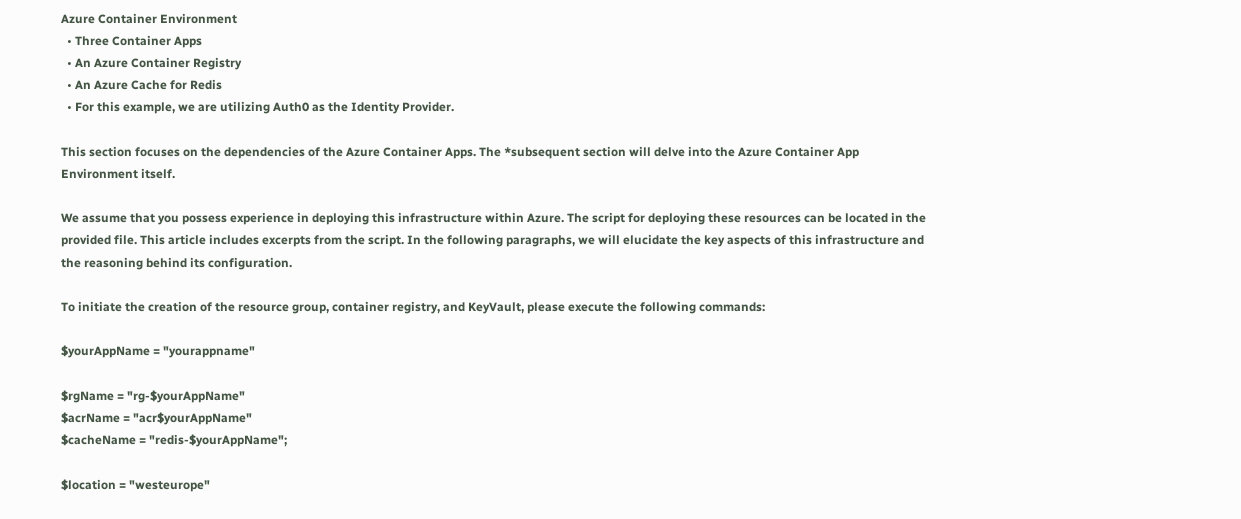Azure Container Environment
  • Three Container Apps
  • An Azure Container Registry
  • An Azure Cache for Redis
  • For this example, we are utilizing Auth0 as the Identity Provider.

This section focuses on the dependencies of the Azure Container Apps. The *subsequent section will delve into the Azure Container App Environment itself.

We assume that you possess experience in deploying this infrastructure within Azure. The script for deploying these resources can be located in the provided file. This article includes excerpts from the script. In the following paragraphs, we will elucidate the key aspects of this infrastructure and the reasoning behind its configuration.

To initiate the creation of the resource group, container registry, and KeyVault, please execute the following commands:

$yourAppName = "yourappname"

$rgName = "rg-$yourAppName"
$acrName = "acr$yourAppName"
$cacheName = "redis-$yourAppName";

$location = "westeurope"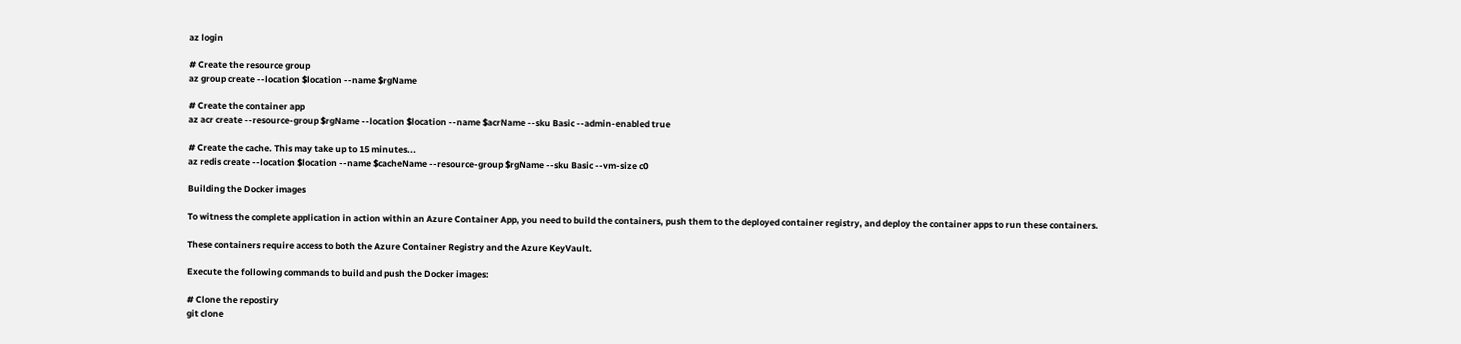az login

# Create the resource group
az group create --location $location --name $rgName

# Create the container app
az acr create --resource-group $rgName --location $location --name $acrName --sku Basic --admin-enabled true

# Create the cache. This may take up to 15 minutes...
az redis create --location $location --name $cacheName --resource-group $rgName --sku Basic --vm-size c0

Building the Docker images

To witness the complete application in action within an Azure Container App, you need to build the containers, push them to the deployed container registry, and deploy the container apps to run these containers.

These containers require access to both the Azure Container Registry and the Azure KeyVault.

Execute the following commands to build and push the Docker images:

# Clone the repostiry
git clone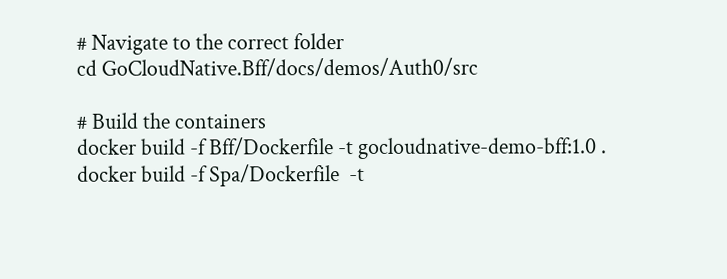# Navigate to the correct folder
cd GoCloudNative.Bff/docs/demos/Auth0/src

# Build the containers
docker build -f Bff/Dockerfile -t gocloudnative-demo-bff:1.0 .
docker build -f Spa/Dockerfile  -t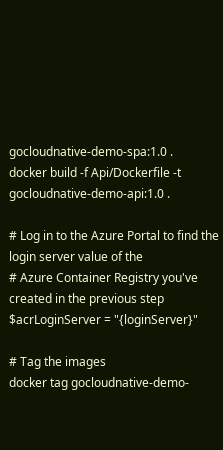gocloudnative-demo-spa:1.0 .
docker build -f Api/Dockerfile -t gocloudnative-demo-api:1.0 .

# Log in to the Azure Portal to find the login server value of the
# Azure Container Registry you've created in the previous step
$acrLoginServer = "{loginServer}"

# Tag the images
docker tag gocloudnative-demo-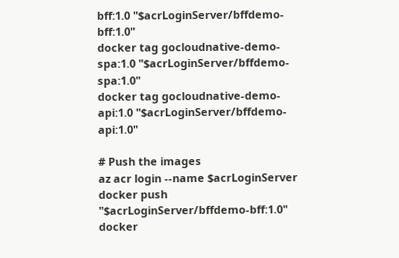bff:1.0 "$acrLoginServer/bffdemo-bff:1.0"
docker tag gocloudnative-demo-spa:1.0 "$acrLoginServer/bffdemo-spa:1.0"
docker tag gocloudnative-demo-api:1.0 "$acrLoginServer/bffdemo-api:1.0"

# Push the images
az acr login --name $acrLoginServer
docker push "$acrLoginServer/bffdemo-bff:1.0"
docker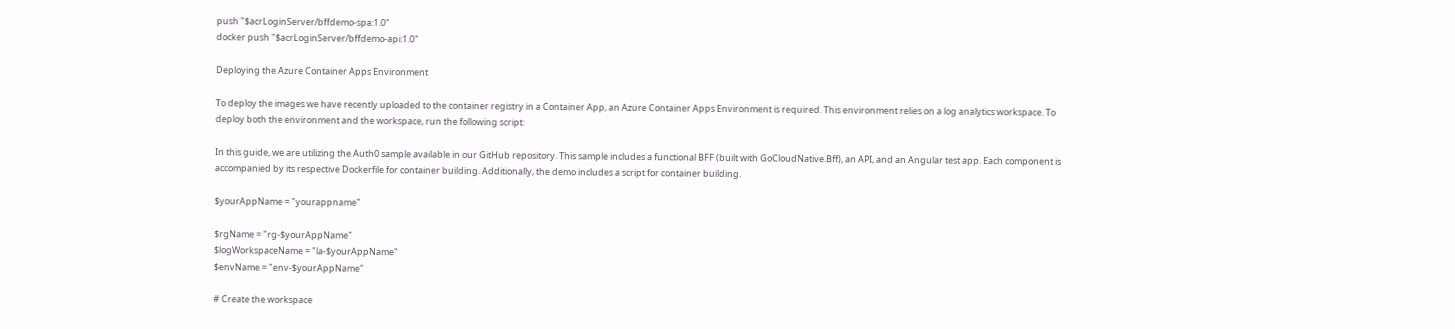push "$acrLoginServer/bffdemo-spa:1.0"
docker push "$acrLoginServer/bffdemo-api:1.0"

Deploying the Azure Container Apps Environment

To deploy the images we have recently uploaded to the container registry in a Container App, an Azure Container Apps Environment is required. This environment relies on a log analytics workspace. To deploy both the environment and the workspace, run the following script:

In this guide, we are utilizing the Auth0 sample available in our GitHub repository. This sample includes a functional BFF (built with GoCloudNative.Bff), an API, and an Angular test app. Each component is accompanied by its respective Dockerfile for container building. Additionally, the demo includes a script for container building.

$yourAppName = "yourappname"

$rgName = "rg-$yourAppName"
$logWorkspaceName = "la-$yourAppName"
$envName = "env-$yourAppName"

# Create the workspace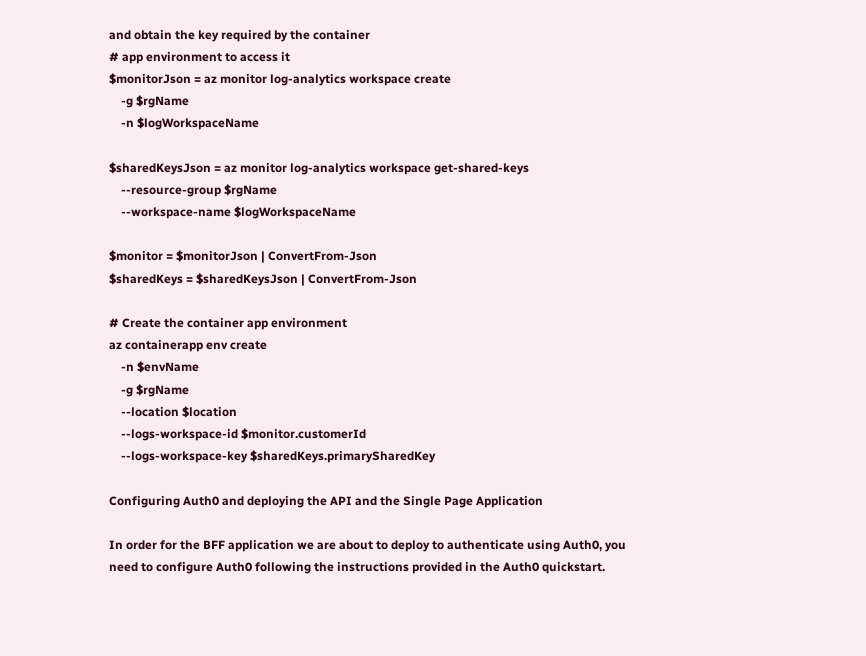and obtain the key required by the container
# app environment to access it
$monitorJson = az monitor log-analytics workspace create
    -g $rgName
    -n $logWorkspaceName

$sharedKeysJson = az monitor log-analytics workspace get-shared-keys
    --resource-group $rgName
    --workspace-name $logWorkspaceName

$monitor = $monitorJson | ConvertFrom-Json
$sharedKeys = $sharedKeysJson | ConvertFrom-Json

# Create the container app environment
az containerapp env create
    -n $envName
    -g $rgName
    --location $location
    --logs-workspace-id $monitor.customerId
    --logs-workspace-key $sharedKeys.primarySharedKey

Configuring Auth0 and deploying the API and the Single Page Application

In order for the BFF application we are about to deploy to authenticate using Auth0, you need to configure Auth0 following the instructions provided in the Auth0 quickstart.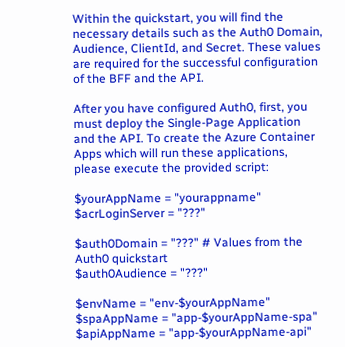Within the quickstart, you will find the necessary details such as the Auth0 Domain, Audience, ClientId, and Secret. These values are required for the successful configuration of the BFF and the API.

After you have configured Auth0, first, you must deploy the Single-Page Application and the API. To create the Azure Container Apps which will run these applications, please execute the provided script:

$yourAppName = "yourappname"
$acrLoginServer = "???"

$auth0Domain = "???" # Values from the Auth0 quickstart
$auth0Audience = "???"

$envName = "env-$yourAppName"
$spaAppName = "app-$yourAppName-spa"
$apiAppName = "app-$yourAppName-api"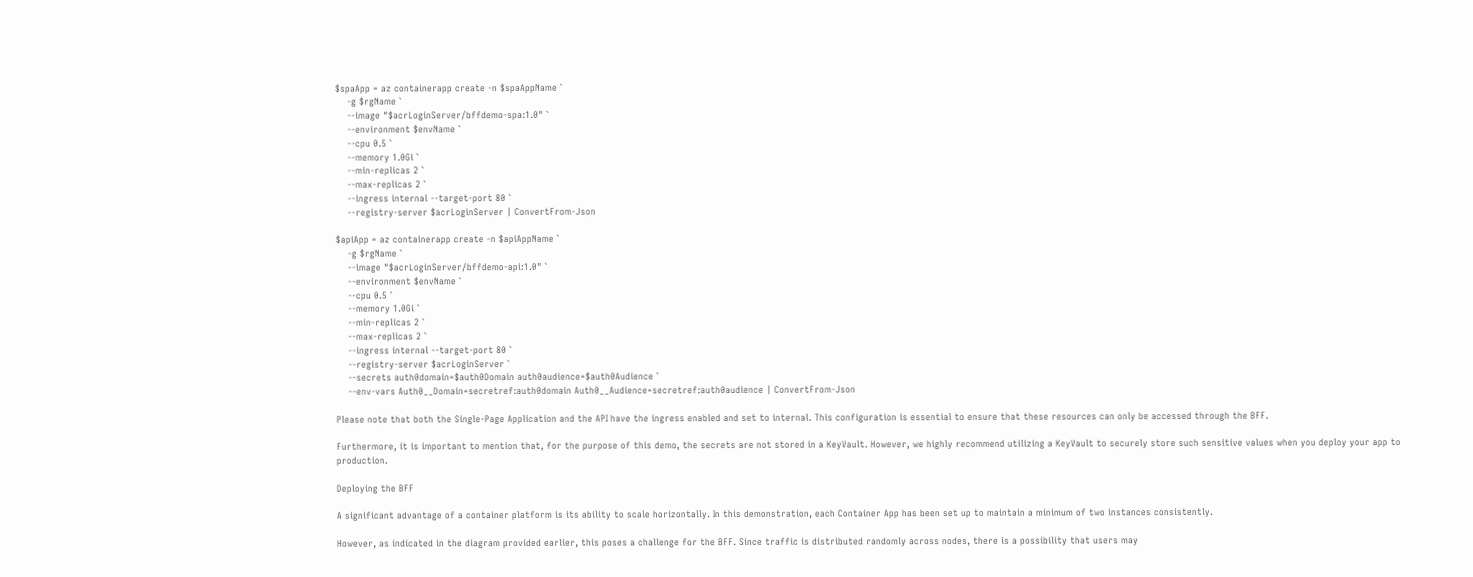$spaApp = az containerapp create -n $spaAppName `
    -g $rgName `
    --image "$acrLoginServer/bffdemo-spa:1.0" `
    --environment $envName `
    --cpu 0.5 `
    --memory 1.0Gi `
    --min-replicas 2 `
    --max-replicas 2 `
    --ingress internal --target-port 80 `
    --registry-server $acrLoginServer | ConvertFrom-Json

$apiApp = az containerapp create -n $apiAppName `
    -g $rgName `
    --image "$acrLoginServer/bffdemo-api:1.0" `
    --environment $envName `
    --cpu 0.5 `
    --memory 1.0Gi `
    --min-replicas 2 `
    --max-replicas 2 `
    --ingress internal --target-port 80 `
    --registry-server $acrLoginServer `
    --secrets auth0domain=$auth0Domain auth0audience=$auth0Audience `
    --env-vars Auth0__Domain=secretref:auth0domain Auth0__Audience=secretref:auth0audience | ConvertFrom-Json

Please note that both the Single-Page Application and the API have the ingress enabled and set to internal. This configuration is essential to ensure that these resources can only be accessed through the BFF.

Furthermore, it is important to mention that, for the purpose of this demo, the secrets are not stored in a KeyVault. However, we highly recommend utilizing a KeyVault to securely store such sensitive values when you deploy your app to production.

Deploying the BFF

A significant advantage of a container platform is its ability to scale horizontally. In this demonstration, each Container App has been set up to maintain a minimum of two instances consistently.

However, as indicated in the diagram provided earlier, this poses a challenge for the BFF. Since traffic is distributed randomly across nodes, there is a possibility that users may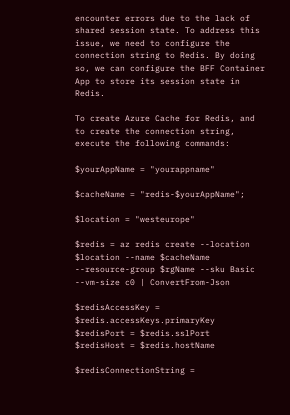encounter errors due to the lack of shared session state. To address this issue, we need to configure the connection string to Redis. By doing so, we can configure the BFF Container App to store its session state in Redis.

To create Azure Cache for Redis, and to create the connection string, execute the following commands:

$yourAppName = "yourappname"

$cacheName = "redis-$yourAppName";

$location = "westeurope"

$redis = az redis create --location $location --name $cacheName --resource-group $rgName --sku Basic --vm-size c0 | ConvertFrom-Json

$redisAccessKey = $redis.accessKeys.primaryKey
$redisPort = $redis.sslPort
$redisHost = $redis.hostName

$redisConnectionString =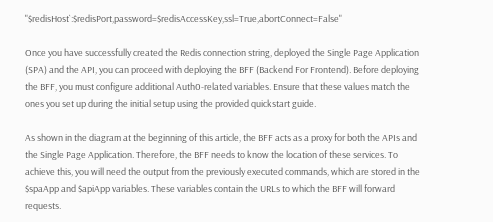"$redisHost`:$redisPort,password=$redisAccessKey,ssl=True,abortConnect=False"

Once you have successfully created the Redis connection string, deployed the Single Page Application (SPA) and the API, you can proceed with deploying the BFF (Backend For Frontend). Before deploying the BFF, you must configure additional Auth0-related variables. Ensure that these values match the ones you set up during the initial setup using the provided quickstart guide.

As shown in the diagram at the beginning of this article, the BFF acts as a proxy for both the APIs and the Single Page Application. Therefore, the BFF needs to know the location of these services. To achieve this, you will need the output from the previously executed commands, which are stored in the $spaApp and $apiApp variables. These variables contain the URLs to which the BFF will forward requests.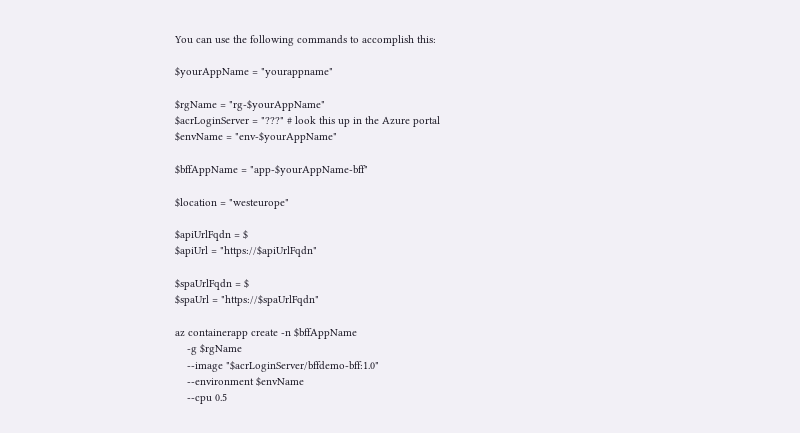You can use the following commands to accomplish this:

$yourAppName = "yourappname"

$rgName = "rg-$yourAppName"
$acrLoginServer = "???" # look this up in the Azure portal
$envName = "env-$yourAppName"

$bffAppName = "app-$yourAppName-bff"

$location = "westeurope"

$apiUrlFqdn = $
$apiUrl = "https://$apiUrlFqdn"

$spaUrlFqdn = $
$spaUrl = "https://$spaUrlFqdn"

az containerapp create -n $bffAppName
    -g $rgName
    --image "$acrLoginServer/bffdemo-bff:1.0"
    --environment $envName
    --cpu 0.5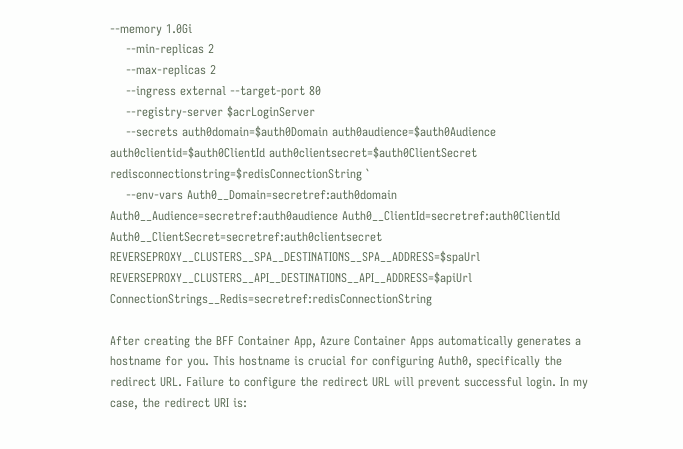--memory 1.0Gi
    --min-replicas 2
    --max-replicas 2
    --ingress external --target-port 80
    --registry-server $acrLoginServer
    --secrets auth0domain=$auth0Domain auth0audience=$auth0Audience auth0clientid=$auth0ClientId auth0clientsecret=$auth0ClientSecret redisconnectionstring=$redisConnectionString `
    --env-vars Auth0__Domain=secretref:auth0domain Auth0__Audience=secretref:auth0audience Auth0__ClientId=secretref:auth0ClientId Auth0__ClientSecret=secretref:auth0clientsecret REVERSEPROXY__CLUSTERS__SPA__DESTINATIONS__SPA__ADDRESS=$spaUrl REVERSEPROXY__CLUSTERS__API__DESTINATIONS__API__ADDRESS=$apiUrl ConnectionStrings__Redis=secretref:redisConnectionString

After creating the BFF Container App, Azure Container Apps automatically generates a hostname for you. This hostname is crucial for configuring Auth0, specifically the redirect URL. Failure to configure the redirect URL will prevent successful login. In my case, the redirect URI is: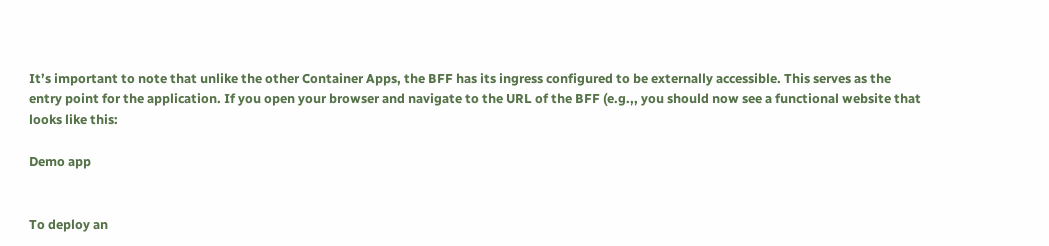It’s important to note that unlike the other Container Apps, the BFF has its ingress configured to be externally accessible. This serves as the entry point for the application. If you open your browser and navigate to the URL of the BFF (e.g.,, you should now see a functional website that looks like this:

Demo app


To deploy an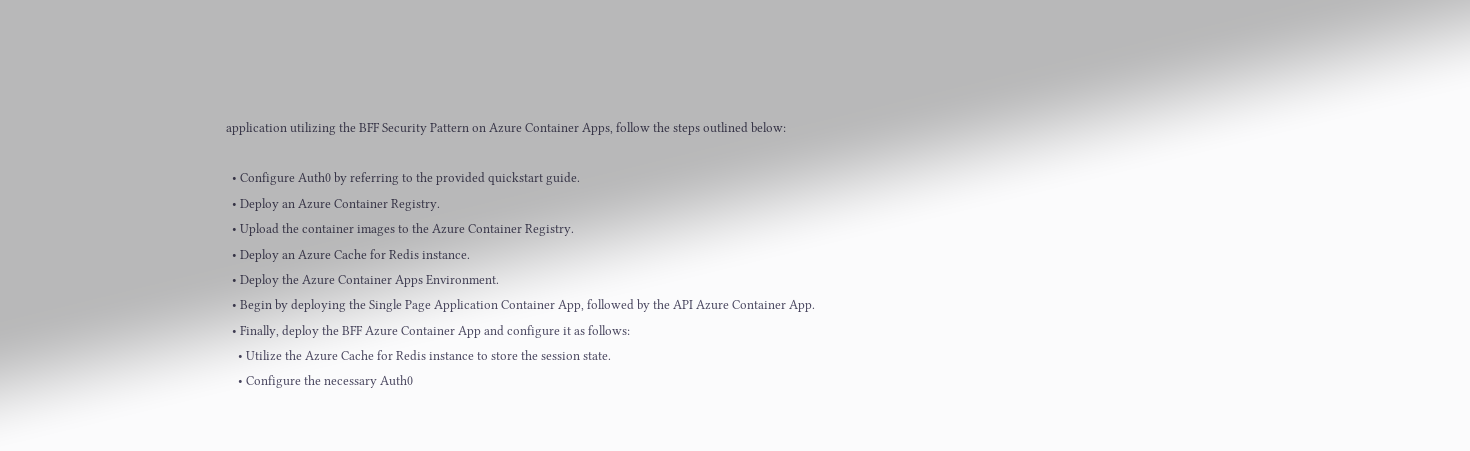application utilizing the BFF Security Pattern on Azure Container Apps, follow the steps outlined below:

  • Configure Auth0 by referring to the provided quickstart guide.
  • Deploy an Azure Container Registry.
  • Upload the container images to the Azure Container Registry.
  • Deploy an Azure Cache for Redis instance.
  • Deploy the Azure Container Apps Environment.
  • Begin by deploying the Single Page Application Container App, followed by the API Azure Container App.
  • Finally, deploy the BFF Azure Container App and configure it as follows:
    • Utilize the Azure Cache for Redis instance to store the session state.
    • Configure the necessary Auth0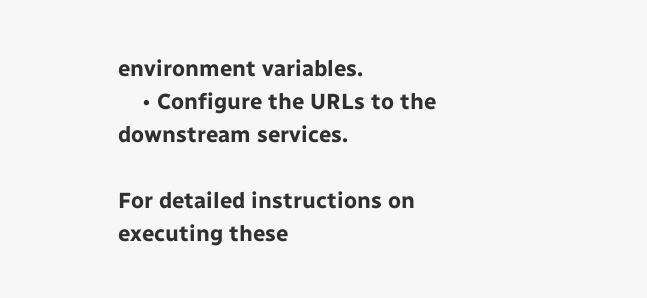environment variables.
    • Configure the URLs to the downstream services.

For detailed instructions on executing these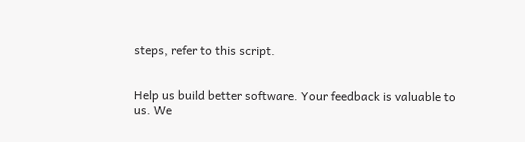steps, refer to this script.


Help us build better software. Your feedback is valuable to us. We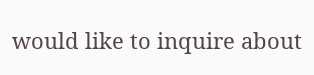would like to inquire about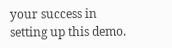your success in setting up this demo.